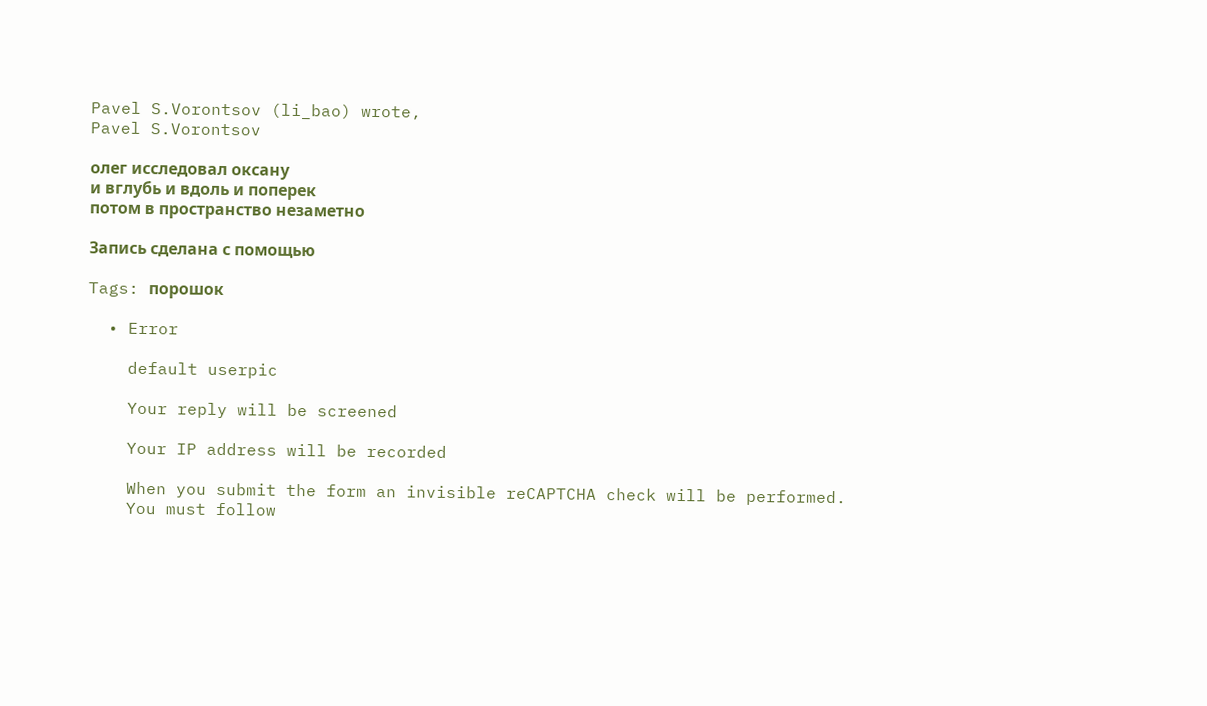Pavel S.Vorontsov (li_bao) wrote,
Pavel S.Vorontsov

олег исследовал оксану
и вглубь и вдоль и поперек
потом в пространство незаметно

Запись сделана с помощью

Tags: порошок

  • Error

    default userpic

    Your reply will be screened

    Your IP address will be recorded

    When you submit the form an invisible reCAPTCHA check will be performed.
    You must follow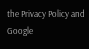the Privacy Policy and Google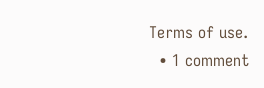Terms of use.
  • 1 comment